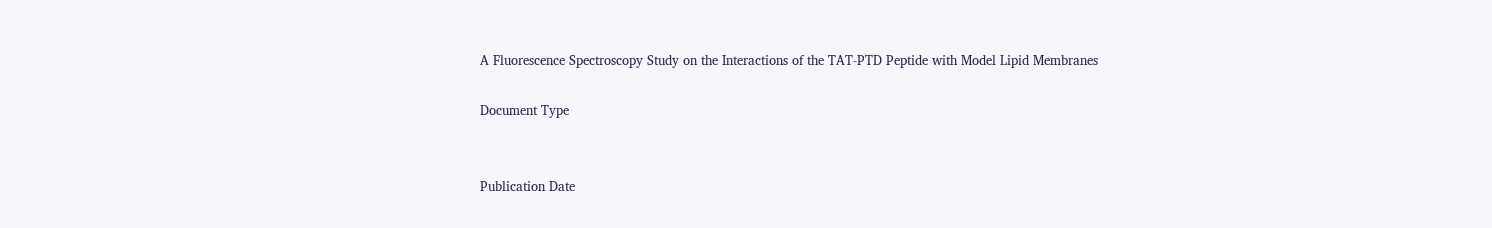A Fluorescence Spectroscopy Study on the Interactions of the TAT-PTD Peptide with Model Lipid Membranes

Document Type


Publication Date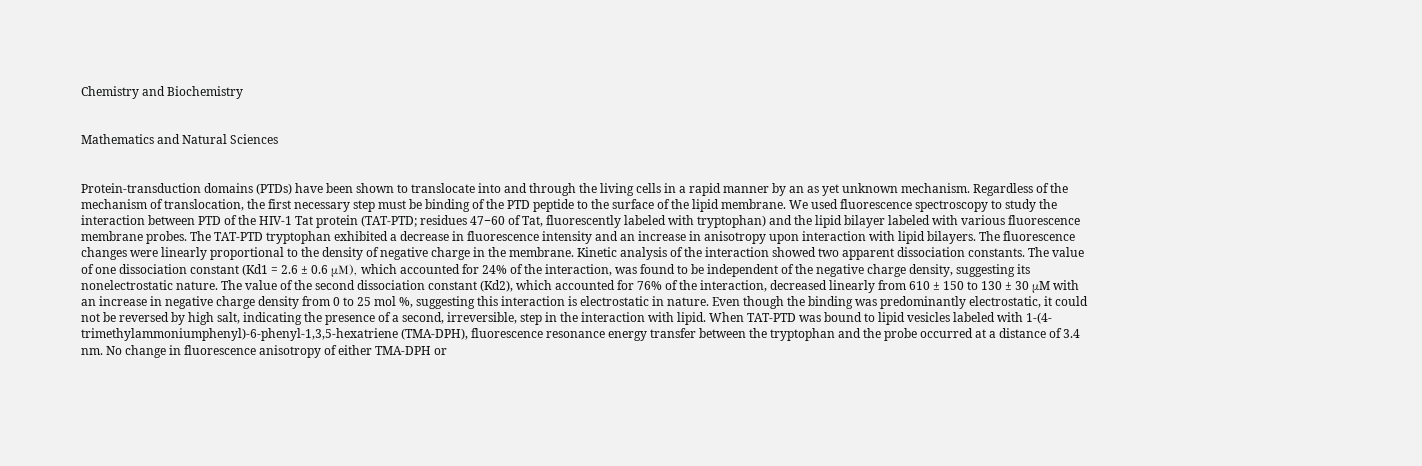Chemistry and Biochemistry


Mathematics and Natural Sciences


Protein-transduction domains (PTDs) have been shown to translocate into and through the living cells in a rapid manner by an as yet unknown mechanism. Regardless of the mechanism of translocation, the first necessary step must be binding of the PTD peptide to the surface of the lipid membrane. We used fluorescence spectroscopy to study the interaction between PTD of the HIV-1 Tat protein (TAT-PTD; residues 47−60 of Tat, fluorescently labeled with tryptophan) and the lipid bilayer labeled with various fluorescence membrane probes. The TAT-PTD tryptophan exhibited a decrease in fluorescence intensity and an increase in anisotropy upon interaction with lipid bilayers. The fluorescence changes were linearly proportional to the density of negative charge in the membrane. Kinetic analysis of the interaction showed two apparent dissociation constants. The value of one dissociation constant (Kd1 = 2.6 ± 0.6 μM), which accounted for 24% of the interaction, was found to be independent of the negative charge density, suggesting its nonelectrostatic nature. The value of the second dissociation constant (Kd2), which accounted for 76% of the interaction, decreased linearly from 610 ± 150 to 130 ± 30 μM with an increase in negative charge density from 0 to 25 mol %, suggesting this interaction is electrostatic in nature. Even though the binding was predominantly electrostatic, it could not be reversed by high salt, indicating the presence of a second, irreversible, step in the interaction with lipid. When TAT-PTD was bound to lipid vesicles labeled with 1-(4-trimethylammoniumphenyl)-6-phenyl-1,3,5-hexatriene (TMA-DPH), fluorescence resonance energy transfer between the tryptophan and the probe occurred at a distance of 3.4 nm. No change in fluorescence anisotropy of either TMA-DPH or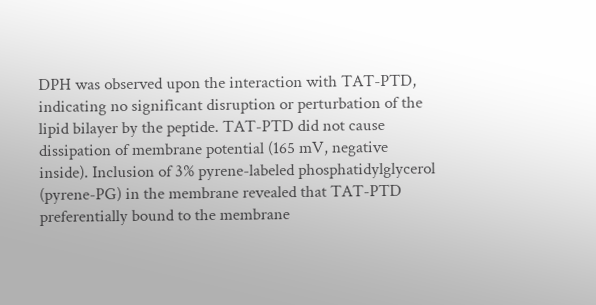DPH was observed upon the interaction with TAT-PTD, indicating no significant disruption or perturbation of the lipid bilayer by the peptide. TAT-PTD did not cause dissipation of membrane potential (165 mV, negative inside). Inclusion of 3% pyrene-labeled phosphatidylglycerol (pyrene-PG) in the membrane revealed that TAT-PTD preferentially bound to the membrane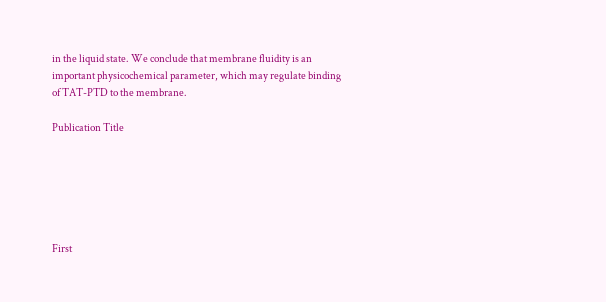in the liquid state. We conclude that membrane fluidity is an important physicochemical parameter, which may regulate binding of TAT-PTD to the membrane.

Publication Title






First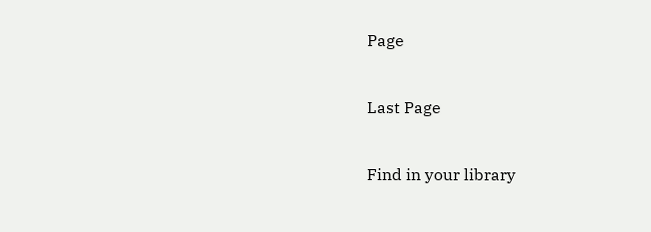Page


Last Page


Find in your library